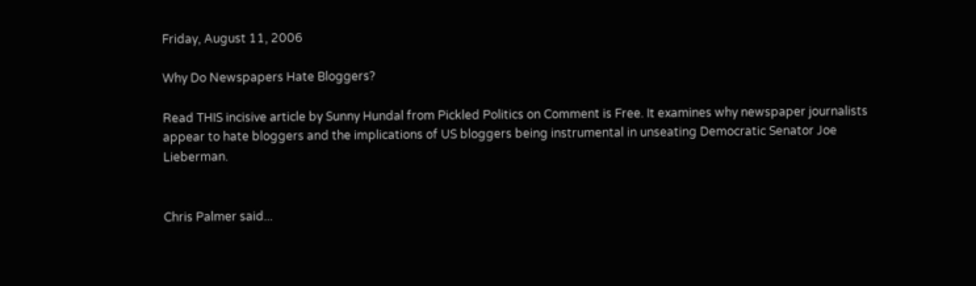Friday, August 11, 2006

Why Do Newspapers Hate Bloggers?

Read THIS incisive article by Sunny Hundal from Pickled Politics on Comment is Free. It examines why newspaper journalists appear to hate bloggers and the implications of US bloggers being instrumental in unseating Democratic Senator Joe Lieberman.


Chris Palmer said...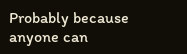Probably because anyone can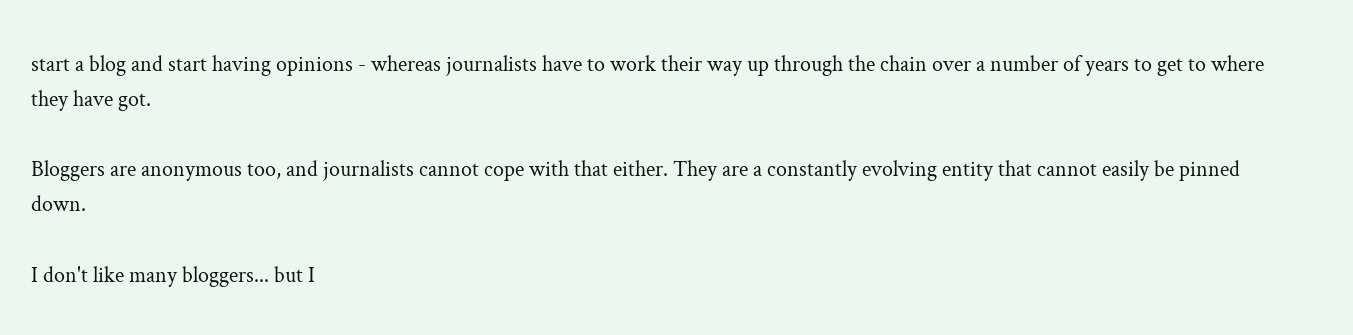start a blog and start having opinions - whereas journalists have to work their way up through the chain over a number of years to get to where they have got.

Bloggers are anonymous too, and journalists cannot cope with that either. They are a constantly evolving entity that cannot easily be pinned down.

I don't like many bloggers... but I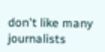don't like many journalists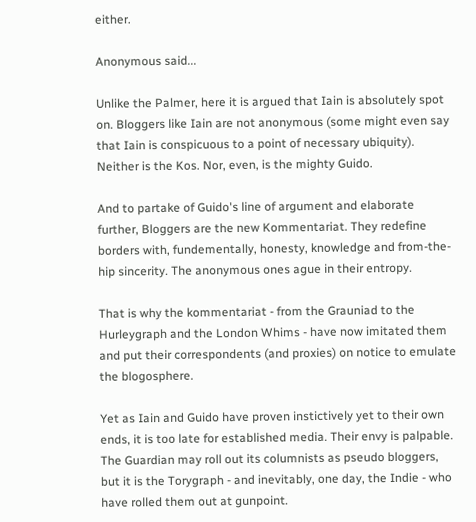either.

Anonymous said...

Unlike the Palmer, here it is argued that Iain is absolutely spot on. Bloggers like Iain are not anonymous (some might even say that Iain is conspicuous to a point of necessary ubiquity). Neither is the Kos. Nor, even, is the mighty Guido.

And to partake of Guido's line of argument and elaborate further, Bloggers are the new Kommentariat. They redefine borders with, fundementally, honesty, knowledge and from-the-hip sincerity. The anonymous ones ague in their entropy.

That is why the kommentariat - from the Grauniad to the Hurleygraph and the London Whims - have now imitated them and put their correspondents (and proxies) on notice to emulate the blogosphere.

Yet as Iain and Guido have proven instictively yet to their own ends, it is too late for established media. Their envy is palpable. The Guardian may roll out its columnists as pseudo bloggers, but it is the Torygraph - and inevitably, one day, the Indie - who have rolled them out at gunpoint.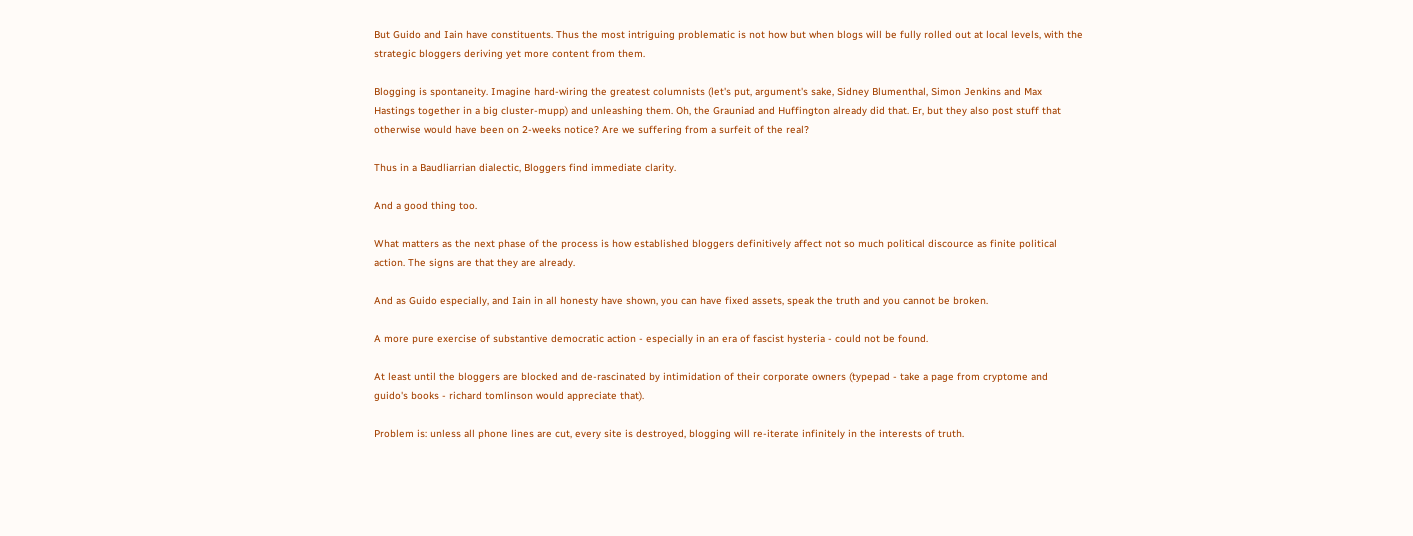But Guido and Iain have constituents. Thus the most intriguing problematic is not how but when blogs will be fully rolled out at local levels, with the strategic bloggers deriving yet more content from them.

Blogging is spontaneity. Imagine hard-wiring the greatest columnists (let's put, argument's sake, Sidney Blumenthal, Simon Jenkins and Max Hastings together in a big cluster-mupp) and unleashing them. Oh, the Grauniad and Huffington already did that. Er, but they also post stuff that otherwise would have been on 2-weeks notice? Are we suffering from a surfeit of the real?

Thus in a Baudliarrian dialectic, Bloggers find immediate clarity.

And a good thing too.

What matters as the next phase of the process is how established bloggers definitively affect not so much political discource as finite political action. The signs are that they are already.

And as Guido especially, and Iain in all honesty have shown, you can have fixed assets, speak the truth and you cannot be broken.

A more pure exercise of substantive democratic action - especially in an era of fascist hysteria - could not be found.

At least until the bloggers are blocked and de-rascinated by intimidation of their corporate owners (typepad - take a page from cryptome and guido's books - richard tomlinson would appreciate that).

Problem is: unless all phone lines are cut, every site is destroyed, blogging will re-iterate infinitely in the interests of truth.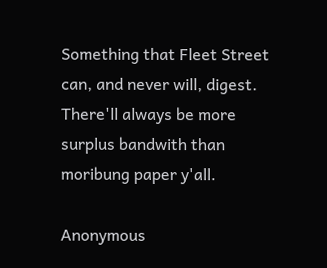Something that Fleet Street can, and never will, digest. There'll always be more surplus bandwith than moribung paper y'all.

Anonymous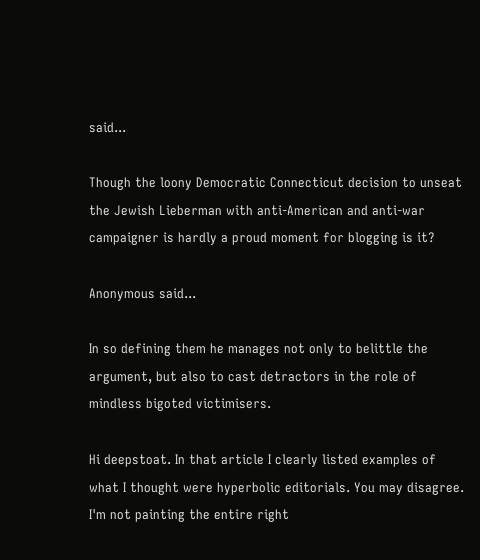said...

Though the loony Democratic Connecticut decision to unseat the Jewish Lieberman with anti-American and anti-war campaigner is hardly a proud moment for blogging is it?

Anonymous said...

In so defining them he manages not only to belittle the argument, but also to cast detractors in the role of mindless bigoted victimisers.

Hi deepstoat. In that article I clearly listed examples of what I thought were hyperbolic editorials. You may disagree. I'm not painting the entire right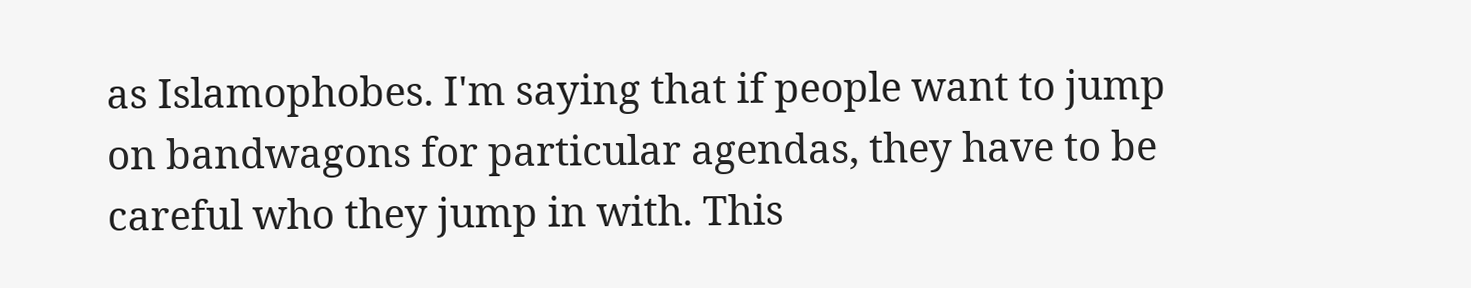as Islamophobes. I'm saying that if people want to jump on bandwagons for particular agendas, they have to be careful who they jump in with. This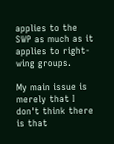applies to the SWP as much as it applies to right-wing groups.

My main issue is merely that I don't think there is that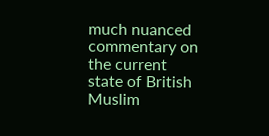much nuanced commentary on the current state of British Muslim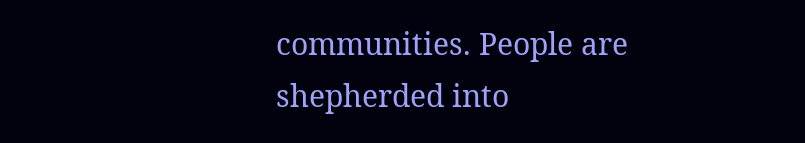communities. People are shepherded into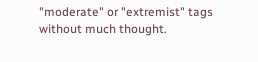"moderate" or "extremist" tags without much thought.